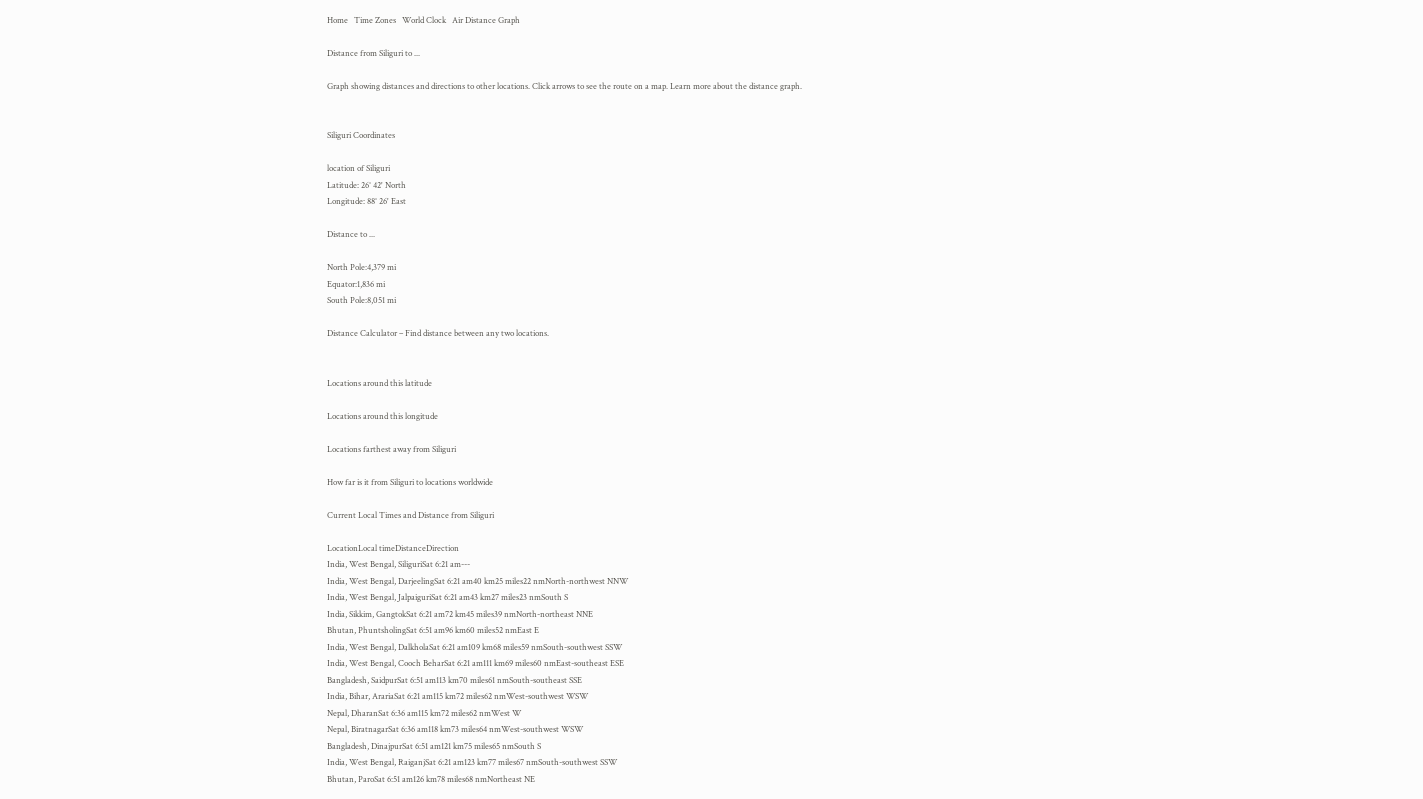Home   Time Zones   World Clock   Air Distance Graph

Distance from Siliguri to ...

Graph showing distances and directions to other locations. Click arrows to see the route on a map. Learn more about the distance graph.


Siliguri Coordinates

location of Siliguri
Latitude: 26° 42' North
Longitude: 88° 26' East

Distance to ...

North Pole:4,379 mi
Equator:1,836 mi
South Pole:8,051 mi

Distance Calculator – Find distance between any two locations.


Locations around this latitude

Locations around this longitude

Locations farthest away from Siliguri

How far is it from Siliguri to locations worldwide

Current Local Times and Distance from Siliguri

LocationLocal timeDistanceDirection
India, West Bengal, SiliguriSat 6:21 am---
India, West Bengal, DarjeelingSat 6:21 am40 km25 miles22 nmNorth-northwest NNW
India, West Bengal, JalpaiguriSat 6:21 am43 km27 miles23 nmSouth S
India, Sikkim, GangtokSat 6:21 am72 km45 miles39 nmNorth-northeast NNE
Bhutan, PhuntsholingSat 6:51 am96 km60 miles52 nmEast E
India, West Bengal, DalkholaSat 6:21 am109 km68 miles59 nmSouth-southwest SSW
India, West Bengal, Cooch BeharSat 6:21 am111 km69 miles60 nmEast-southeast ESE
Bangladesh, SaidpurSat 6:51 am113 km70 miles61 nmSouth-southeast SSE
India, Bihar, ArariaSat 6:21 am115 km72 miles62 nmWest-southwest WSW
Nepal, DharanSat 6:36 am115 km72 miles62 nmWest W
Nepal, BiratnagarSat 6:36 am118 km73 miles64 nmWest-southwest WSW
Bangladesh, DinajpurSat 6:51 am121 km75 miles65 nmSouth S
India, West Bengal, RaiganjSat 6:21 am123 km77 miles67 nmSouth-southwest SSW
Bhutan, ParoSat 6:51 am126 km78 miles68 nmNortheast NE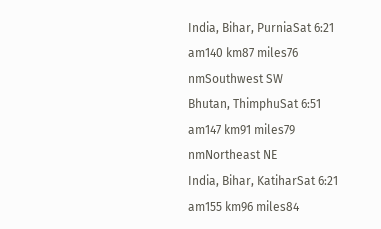India, Bihar, PurniaSat 6:21 am140 km87 miles76 nmSouthwest SW
Bhutan, ThimphuSat 6:51 am147 km91 miles79 nmNortheast NE
India, Bihar, KatiharSat 6:21 am155 km96 miles84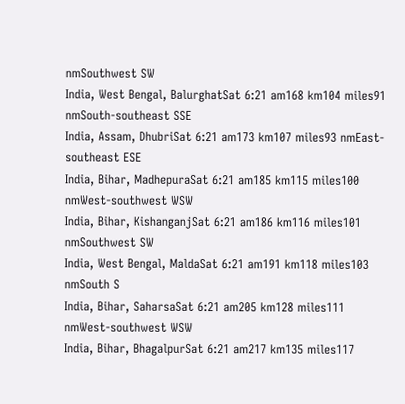nmSouthwest SW
India, West Bengal, BalurghatSat 6:21 am168 km104 miles91 nmSouth-southeast SSE
India, Assam, DhubriSat 6:21 am173 km107 miles93 nmEast-southeast ESE
India, Bihar, MadhepuraSat 6:21 am185 km115 miles100 nmWest-southwest WSW
India, Bihar, KishanganjSat 6:21 am186 km116 miles101 nmSouthwest SW
India, West Bengal, MaldaSat 6:21 am191 km118 miles103 nmSouth S
India, Bihar, SaharsaSat 6:21 am205 km128 miles111 nmWest-southwest WSW
India, Bihar, BhagalpurSat 6:21 am217 km135 miles117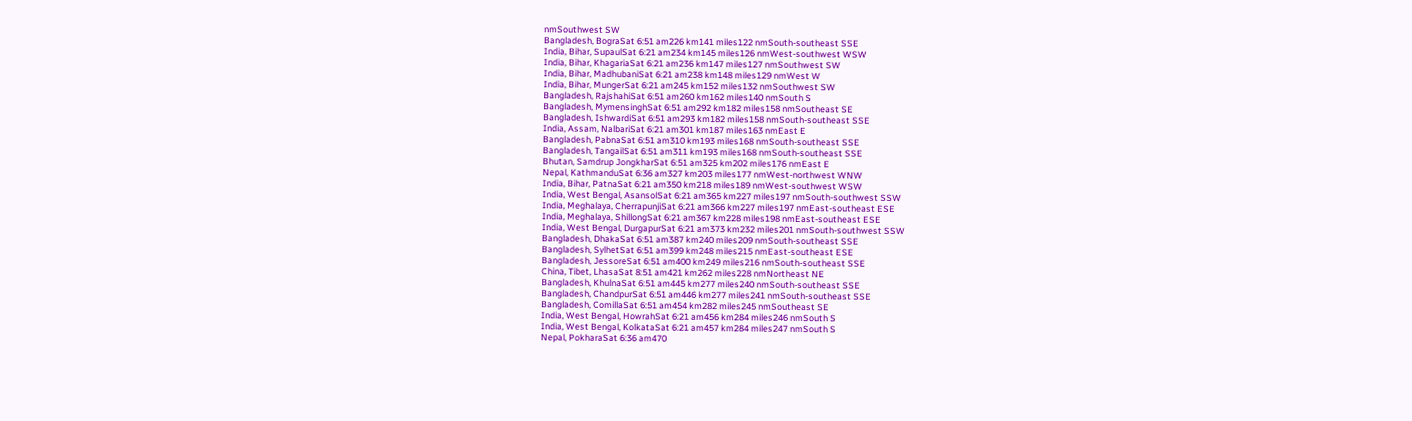nmSouthwest SW
Bangladesh, BograSat 6:51 am226 km141 miles122 nmSouth-southeast SSE
India, Bihar, SupaulSat 6:21 am234 km145 miles126 nmWest-southwest WSW
India, Bihar, KhagariaSat 6:21 am236 km147 miles127 nmSouthwest SW
India, Bihar, MadhubaniSat 6:21 am238 km148 miles129 nmWest W
India, Bihar, MungerSat 6:21 am245 km152 miles132 nmSouthwest SW
Bangladesh, RajshahiSat 6:51 am260 km162 miles140 nmSouth S
Bangladesh, MymensinghSat 6:51 am292 km182 miles158 nmSoutheast SE
Bangladesh, IshwardiSat 6:51 am293 km182 miles158 nmSouth-southeast SSE
India, Assam, NalbariSat 6:21 am301 km187 miles163 nmEast E
Bangladesh, PabnaSat 6:51 am310 km193 miles168 nmSouth-southeast SSE
Bangladesh, TangailSat 6:51 am311 km193 miles168 nmSouth-southeast SSE
Bhutan, Samdrup JongkharSat 6:51 am325 km202 miles176 nmEast E
Nepal, KathmanduSat 6:36 am327 km203 miles177 nmWest-northwest WNW
India, Bihar, PatnaSat 6:21 am350 km218 miles189 nmWest-southwest WSW
India, West Bengal, AsansolSat 6:21 am365 km227 miles197 nmSouth-southwest SSW
India, Meghalaya, CherrapunjiSat 6:21 am366 km227 miles197 nmEast-southeast ESE
India, Meghalaya, ShillongSat 6:21 am367 km228 miles198 nmEast-southeast ESE
India, West Bengal, DurgapurSat 6:21 am373 km232 miles201 nmSouth-southwest SSW
Bangladesh, DhakaSat 6:51 am387 km240 miles209 nmSouth-southeast SSE
Bangladesh, SylhetSat 6:51 am399 km248 miles215 nmEast-southeast ESE
Bangladesh, JessoreSat 6:51 am400 km249 miles216 nmSouth-southeast SSE
China, Tibet, LhasaSat 8:51 am421 km262 miles228 nmNortheast NE
Bangladesh, KhulnaSat 6:51 am445 km277 miles240 nmSouth-southeast SSE
Bangladesh, ChandpurSat 6:51 am446 km277 miles241 nmSouth-southeast SSE
Bangladesh, ComillaSat 6:51 am454 km282 miles245 nmSoutheast SE
India, West Bengal, HowrahSat 6:21 am456 km284 miles246 nmSouth S
India, West Bengal, KolkataSat 6:21 am457 km284 miles247 nmSouth S
Nepal, PokharaSat 6:36 am470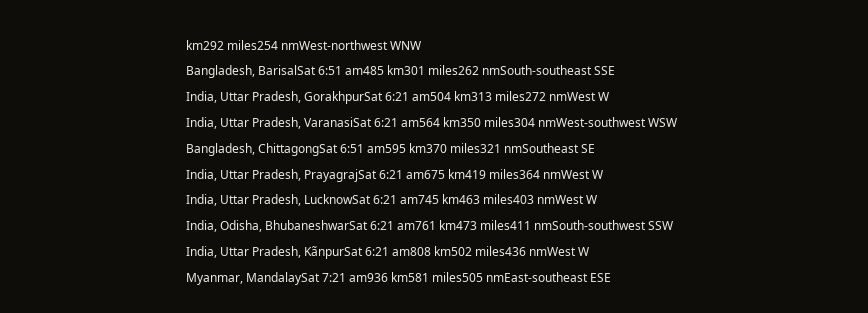km292 miles254 nmWest-northwest WNW
Bangladesh, BarisalSat 6:51 am485 km301 miles262 nmSouth-southeast SSE
India, Uttar Pradesh, GorakhpurSat 6:21 am504 km313 miles272 nmWest W
India, Uttar Pradesh, VaranasiSat 6:21 am564 km350 miles304 nmWest-southwest WSW
Bangladesh, ChittagongSat 6:51 am595 km370 miles321 nmSoutheast SE
India, Uttar Pradesh, PrayagrajSat 6:21 am675 km419 miles364 nmWest W
India, Uttar Pradesh, LucknowSat 6:21 am745 km463 miles403 nmWest W
India, Odisha, BhubaneshwarSat 6:21 am761 km473 miles411 nmSouth-southwest SSW
India, Uttar Pradesh, KãnpurSat 6:21 am808 km502 miles436 nmWest W
Myanmar, MandalaySat 7:21 am936 km581 miles505 nmEast-southeast ESE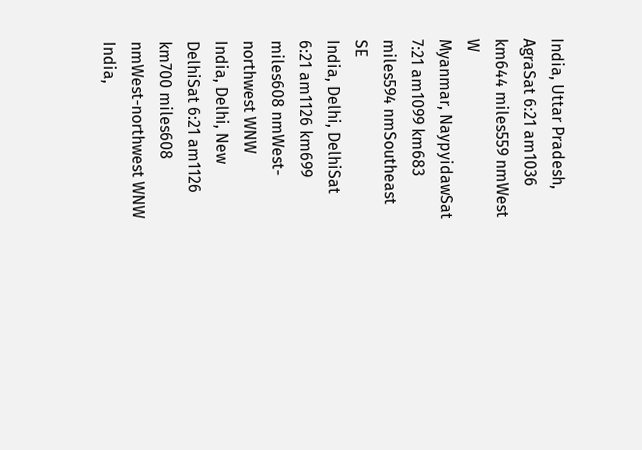India, Uttar Pradesh, AgraSat 6:21 am1036 km644 miles559 nmWest W
Myanmar, NaypyidawSat 7:21 am1099 km683 miles594 nmSoutheast SE
India, Delhi, DelhiSat 6:21 am1126 km699 miles608 nmWest-northwest WNW
India, Delhi, New DelhiSat 6:21 am1126 km700 miles608 nmWest-northwest WNW
India,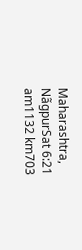Maharashtra, NãgpurSat 6:21 am1132 km703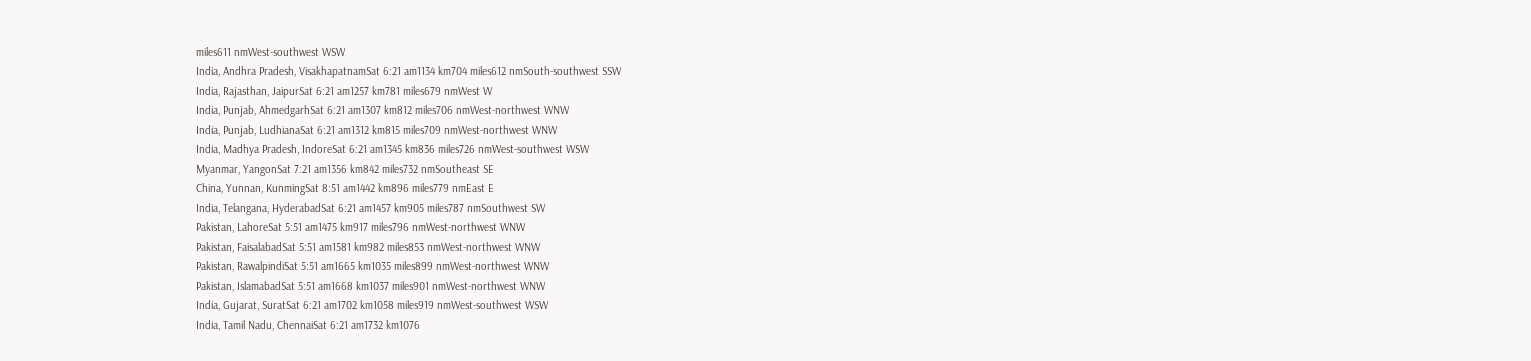miles611 nmWest-southwest WSW
India, Andhra Pradesh, VisakhapatnamSat 6:21 am1134 km704 miles612 nmSouth-southwest SSW
India, Rajasthan, JaipurSat 6:21 am1257 km781 miles679 nmWest W
India, Punjab, AhmedgarhSat 6:21 am1307 km812 miles706 nmWest-northwest WNW
India, Punjab, LudhianaSat 6:21 am1312 km815 miles709 nmWest-northwest WNW
India, Madhya Pradesh, IndoreSat 6:21 am1345 km836 miles726 nmWest-southwest WSW
Myanmar, YangonSat 7:21 am1356 km842 miles732 nmSoutheast SE
China, Yunnan, KunmingSat 8:51 am1442 km896 miles779 nmEast E
India, Telangana, HyderabadSat 6:21 am1457 km905 miles787 nmSouthwest SW
Pakistan, LahoreSat 5:51 am1475 km917 miles796 nmWest-northwest WNW
Pakistan, FaisalabadSat 5:51 am1581 km982 miles853 nmWest-northwest WNW
Pakistan, RawalpindiSat 5:51 am1665 km1035 miles899 nmWest-northwest WNW
Pakistan, IslamabadSat 5:51 am1668 km1037 miles901 nmWest-northwest WNW
India, Gujarat, SuratSat 6:21 am1702 km1058 miles919 nmWest-southwest WSW
India, Tamil Nadu, ChennaiSat 6:21 am1732 km1076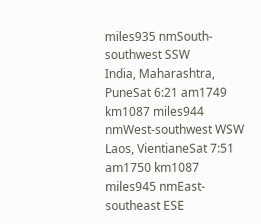miles935 nmSouth-southwest SSW
India, Maharashtra, PuneSat 6:21 am1749 km1087 miles944 nmWest-southwest WSW
Laos, VientianeSat 7:51 am1750 km1087 miles945 nmEast-southeast ESE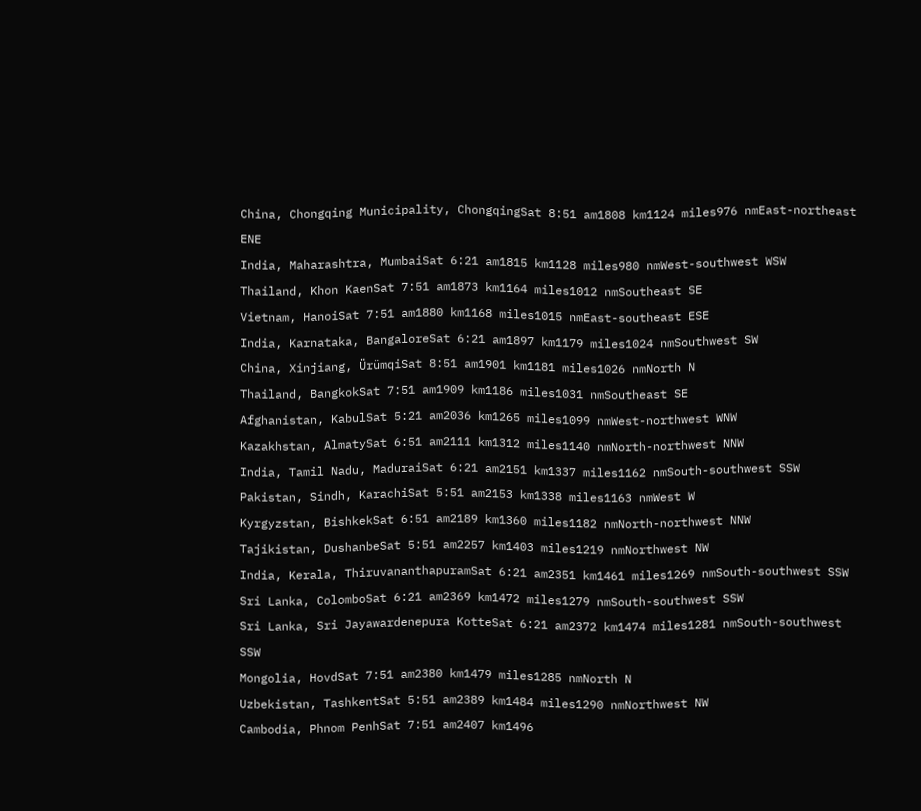China, Chongqing Municipality, ChongqingSat 8:51 am1808 km1124 miles976 nmEast-northeast ENE
India, Maharashtra, MumbaiSat 6:21 am1815 km1128 miles980 nmWest-southwest WSW
Thailand, Khon KaenSat 7:51 am1873 km1164 miles1012 nmSoutheast SE
Vietnam, HanoiSat 7:51 am1880 km1168 miles1015 nmEast-southeast ESE
India, Karnataka, BangaloreSat 6:21 am1897 km1179 miles1024 nmSouthwest SW
China, Xinjiang, ÜrümqiSat 8:51 am1901 km1181 miles1026 nmNorth N
Thailand, BangkokSat 7:51 am1909 km1186 miles1031 nmSoutheast SE
Afghanistan, KabulSat 5:21 am2036 km1265 miles1099 nmWest-northwest WNW
Kazakhstan, AlmatySat 6:51 am2111 km1312 miles1140 nmNorth-northwest NNW
India, Tamil Nadu, MaduraiSat 6:21 am2151 km1337 miles1162 nmSouth-southwest SSW
Pakistan, Sindh, KarachiSat 5:51 am2153 km1338 miles1163 nmWest W
Kyrgyzstan, BishkekSat 6:51 am2189 km1360 miles1182 nmNorth-northwest NNW
Tajikistan, DushanbeSat 5:51 am2257 km1403 miles1219 nmNorthwest NW
India, Kerala, ThiruvananthapuramSat 6:21 am2351 km1461 miles1269 nmSouth-southwest SSW
Sri Lanka, ColomboSat 6:21 am2369 km1472 miles1279 nmSouth-southwest SSW
Sri Lanka, Sri Jayawardenepura KotteSat 6:21 am2372 km1474 miles1281 nmSouth-southwest SSW
Mongolia, HovdSat 7:51 am2380 km1479 miles1285 nmNorth N
Uzbekistan, TashkentSat 5:51 am2389 km1484 miles1290 nmNorthwest NW
Cambodia, Phnom PenhSat 7:51 am2407 km1496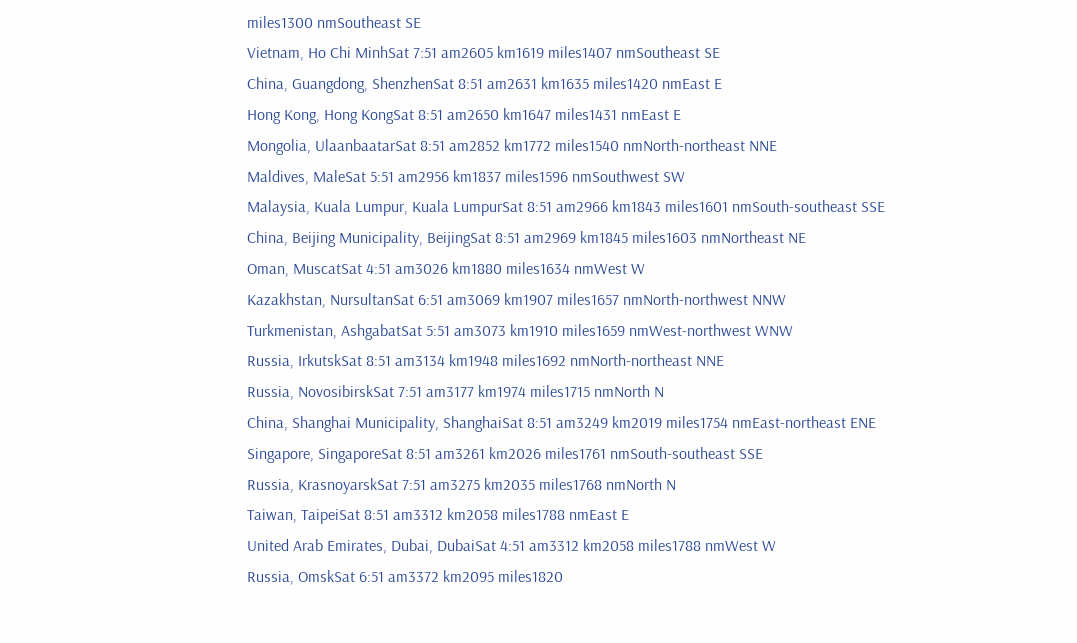miles1300 nmSoutheast SE
Vietnam, Ho Chi MinhSat 7:51 am2605 km1619 miles1407 nmSoutheast SE
China, Guangdong, ShenzhenSat 8:51 am2631 km1635 miles1420 nmEast E
Hong Kong, Hong KongSat 8:51 am2650 km1647 miles1431 nmEast E
Mongolia, UlaanbaatarSat 8:51 am2852 km1772 miles1540 nmNorth-northeast NNE
Maldives, MaleSat 5:51 am2956 km1837 miles1596 nmSouthwest SW
Malaysia, Kuala Lumpur, Kuala LumpurSat 8:51 am2966 km1843 miles1601 nmSouth-southeast SSE
China, Beijing Municipality, BeijingSat 8:51 am2969 km1845 miles1603 nmNortheast NE
Oman, MuscatSat 4:51 am3026 km1880 miles1634 nmWest W
Kazakhstan, NursultanSat 6:51 am3069 km1907 miles1657 nmNorth-northwest NNW
Turkmenistan, AshgabatSat 5:51 am3073 km1910 miles1659 nmWest-northwest WNW
Russia, IrkutskSat 8:51 am3134 km1948 miles1692 nmNorth-northeast NNE
Russia, NovosibirskSat 7:51 am3177 km1974 miles1715 nmNorth N
China, Shanghai Municipality, ShanghaiSat 8:51 am3249 km2019 miles1754 nmEast-northeast ENE
Singapore, SingaporeSat 8:51 am3261 km2026 miles1761 nmSouth-southeast SSE
Russia, KrasnoyarskSat 7:51 am3275 km2035 miles1768 nmNorth N
Taiwan, TaipeiSat 8:51 am3312 km2058 miles1788 nmEast E
United Arab Emirates, Dubai, DubaiSat 4:51 am3312 km2058 miles1788 nmWest W
Russia, OmskSat 6:51 am3372 km2095 miles1820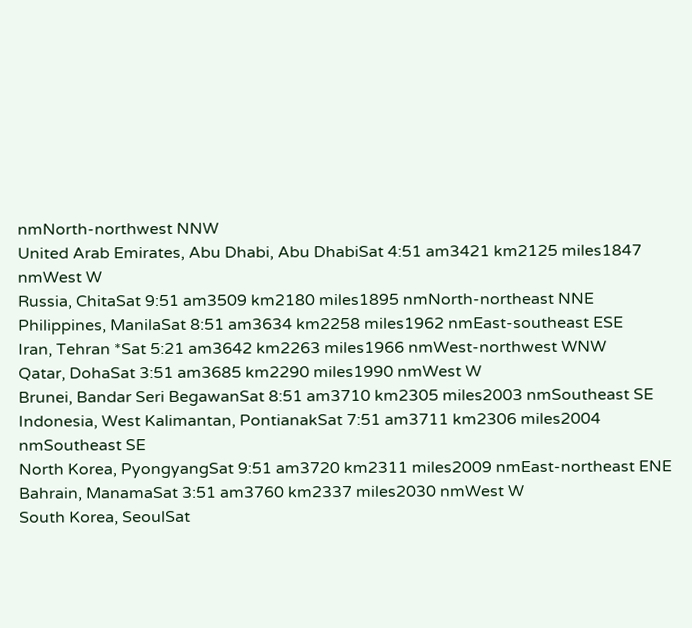nmNorth-northwest NNW
United Arab Emirates, Abu Dhabi, Abu DhabiSat 4:51 am3421 km2125 miles1847 nmWest W
Russia, ChitaSat 9:51 am3509 km2180 miles1895 nmNorth-northeast NNE
Philippines, ManilaSat 8:51 am3634 km2258 miles1962 nmEast-southeast ESE
Iran, Tehran *Sat 5:21 am3642 km2263 miles1966 nmWest-northwest WNW
Qatar, DohaSat 3:51 am3685 km2290 miles1990 nmWest W
Brunei, Bandar Seri BegawanSat 8:51 am3710 km2305 miles2003 nmSoutheast SE
Indonesia, West Kalimantan, PontianakSat 7:51 am3711 km2306 miles2004 nmSoutheast SE
North Korea, PyongyangSat 9:51 am3720 km2311 miles2009 nmEast-northeast ENE
Bahrain, ManamaSat 3:51 am3760 km2337 miles2030 nmWest W
South Korea, SeoulSat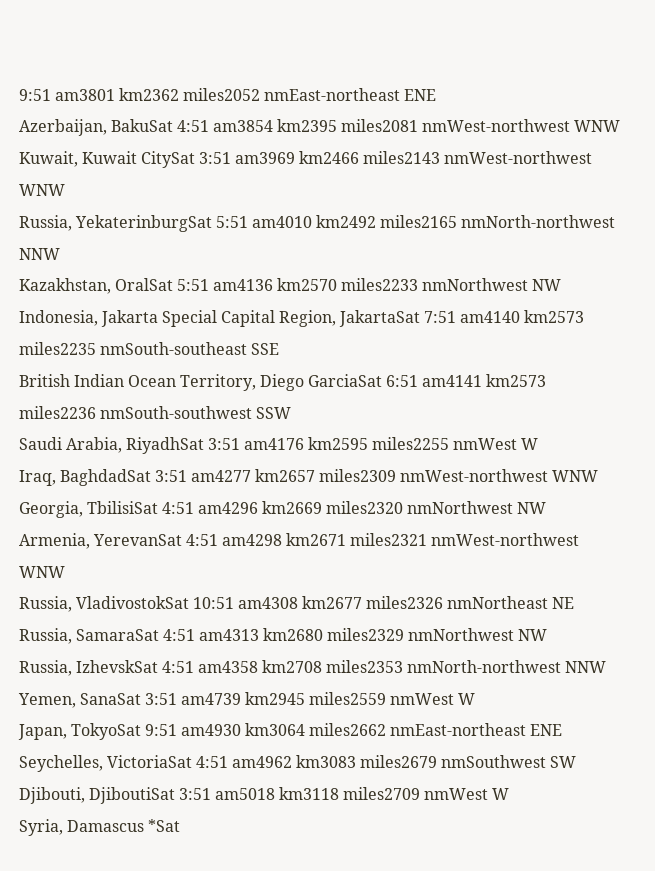9:51 am3801 km2362 miles2052 nmEast-northeast ENE
Azerbaijan, BakuSat 4:51 am3854 km2395 miles2081 nmWest-northwest WNW
Kuwait, Kuwait CitySat 3:51 am3969 km2466 miles2143 nmWest-northwest WNW
Russia, YekaterinburgSat 5:51 am4010 km2492 miles2165 nmNorth-northwest NNW
Kazakhstan, OralSat 5:51 am4136 km2570 miles2233 nmNorthwest NW
Indonesia, Jakarta Special Capital Region, JakartaSat 7:51 am4140 km2573 miles2235 nmSouth-southeast SSE
British Indian Ocean Territory, Diego GarciaSat 6:51 am4141 km2573 miles2236 nmSouth-southwest SSW
Saudi Arabia, RiyadhSat 3:51 am4176 km2595 miles2255 nmWest W
Iraq, BaghdadSat 3:51 am4277 km2657 miles2309 nmWest-northwest WNW
Georgia, TbilisiSat 4:51 am4296 km2669 miles2320 nmNorthwest NW
Armenia, YerevanSat 4:51 am4298 km2671 miles2321 nmWest-northwest WNW
Russia, VladivostokSat 10:51 am4308 km2677 miles2326 nmNortheast NE
Russia, SamaraSat 4:51 am4313 km2680 miles2329 nmNorthwest NW
Russia, IzhevskSat 4:51 am4358 km2708 miles2353 nmNorth-northwest NNW
Yemen, SanaSat 3:51 am4739 km2945 miles2559 nmWest W
Japan, TokyoSat 9:51 am4930 km3064 miles2662 nmEast-northeast ENE
Seychelles, VictoriaSat 4:51 am4962 km3083 miles2679 nmSouthwest SW
Djibouti, DjiboutiSat 3:51 am5018 km3118 miles2709 nmWest W
Syria, Damascus *Sat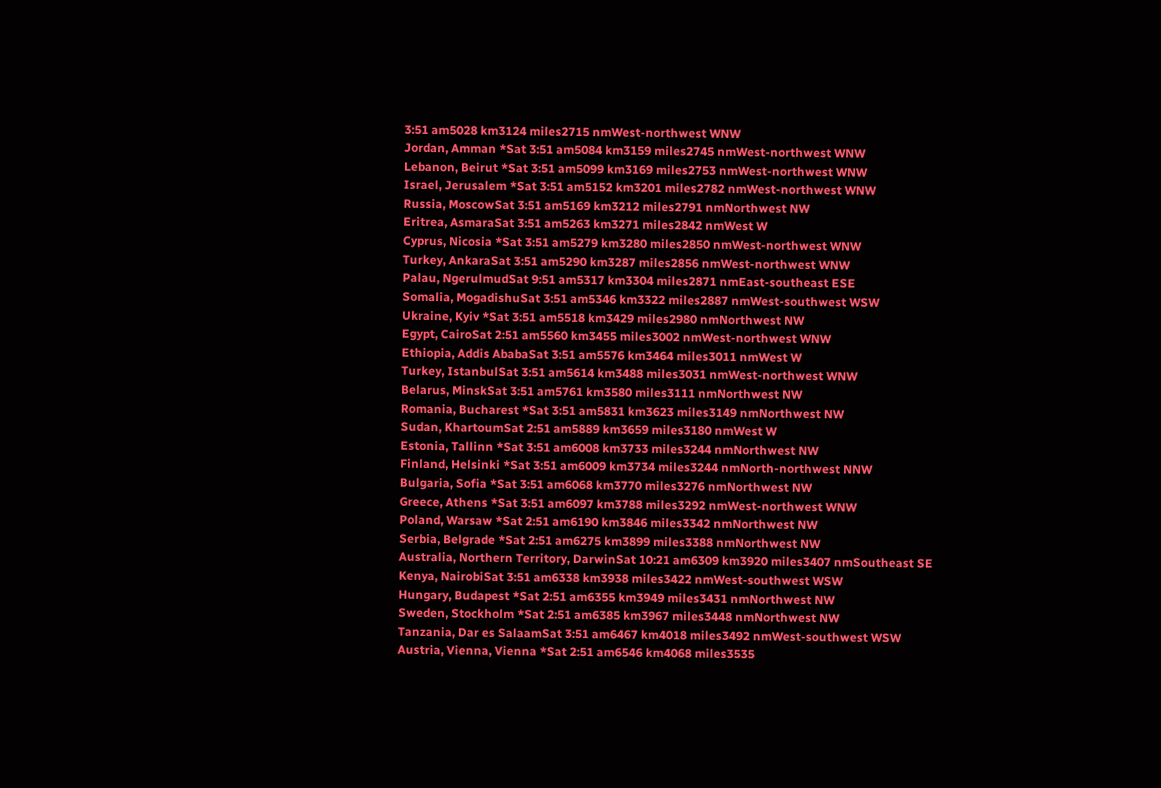3:51 am5028 km3124 miles2715 nmWest-northwest WNW
Jordan, Amman *Sat 3:51 am5084 km3159 miles2745 nmWest-northwest WNW
Lebanon, Beirut *Sat 3:51 am5099 km3169 miles2753 nmWest-northwest WNW
Israel, Jerusalem *Sat 3:51 am5152 km3201 miles2782 nmWest-northwest WNW
Russia, MoscowSat 3:51 am5169 km3212 miles2791 nmNorthwest NW
Eritrea, AsmaraSat 3:51 am5263 km3271 miles2842 nmWest W
Cyprus, Nicosia *Sat 3:51 am5279 km3280 miles2850 nmWest-northwest WNW
Turkey, AnkaraSat 3:51 am5290 km3287 miles2856 nmWest-northwest WNW
Palau, NgerulmudSat 9:51 am5317 km3304 miles2871 nmEast-southeast ESE
Somalia, MogadishuSat 3:51 am5346 km3322 miles2887 nmWest-southwest WSW
Ukraine, Kyiv *Sat 3:51 am5518 km3429 miles2980 nmNorthwest NW
Egypt, CairoSat 2:51 am5560 km3455 miles3002 nmWest-northwest WNW
Ethiopia, Addis AbabaSat 3:51 am5576 km3464 miles3011 nmWest W
Turkey, IstanbulSat 3:51 am5614 km3488 miles3031 nmWest-northwest WNW
Belarus, MinskSat 3:51 am5761 km3580 miles3111 nmNorthwest NW
Romania, Bucharest *Sat 3:51 am5831 km3623 miles3149 nmNorthwest NW
Sudan, KhartoumSat 2:51 am5889 km3659 miles3180 nmWest W
Estonia, Tallinn *Sat 3:51 am6008 km3733 miles3244 nmNorthwest NW
Finland, Helsinki *Sat 3:51 am6009 km3734 miles3244 nmNorth-northwest NNW
Bulgaria, Sofia *Sat 3:51 am6068 km3770 miles3276 nmNorthwest NW
Greece, Athens *Sat 3:51 am6097 km3788 miles3292 nmWest-northwest WNW
Poland, Warsaw *Sat 2:51 am6190 km3846 miles3342 nmNorthwest NW
Serbia, Belgrade *Sat 2:51 am6275 km3899 miles3388 nmNorthwest NW
Australia, Northern Territory, DarwinSat 10:21 am6309 km3920 miles3407 nmSoutheast SE
Kenya, NairobiSat 3:51 am6338 km3938 miles3422 nmWest-southwest WSW
Hungary, Budapest *Sat 2:51 am6355 km3949 miles3431 nmNorthwest NW
Sweden, Stockholm *Sat 2:51 am6385 km3967 miles3448 nmNorthwest NW
Tanzania, Dar es SalaamSat 3:51 am6467 km4018 miles3492 nmWest-southwest WSW
Austria, Vienna, Vienna *Sat 2:51 am6546 km4068 miles3535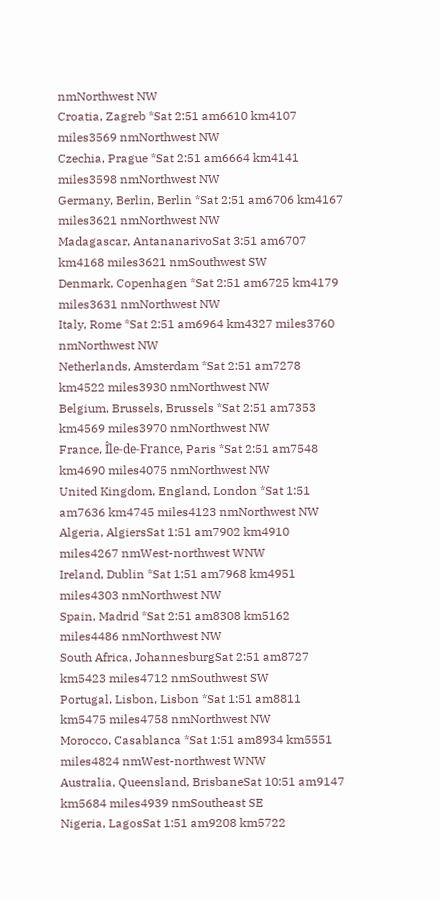nmNorthwest NW
Croatia, Zagreb *Sat 2:51 am6610 km4107 miles3569 nmNorthwest NW
Czechia, Prague *Sat 2:51 am6664 km4141 miles3598 nmNorthwest NW
Germany, Berlin, Berlin *Sat 2:51 am6706 km4167 miles3621 nmNorthwest NW
Madagascar, AntananarivoSat 3:51 am6707 km4168 miles3621 nmSouthwest SW
Denmark, Copenhagen *Sat 2:51 am6725 km4179 miles3631 nmNorthwest NW
Italy, Rome *Sat 2:51 am6964 km4327 miles3760 nmNorthwest NW
Netherlands, Amsterdam *Sat 2:51 am7278 km4522 miles3930 nmNorthwest NW
Belgium, Brussels, Brussels *Sat 2:51 am7353 km4569 miles3970 nmNorthwest NW
France, Île-de-France, Paris *Sat 2:51 am7548 km4690 miles4075 nmNorthwest NW
United Kingdom, England, London *Sat 1:51 am7636 km4745 miles4123 nmNorthwest NW
Algeria, AlgiersSat 1:51 am7902 km4910 miles4267 nmWest-northwest WNW
Ireland, Dublin *Sat 1:51 am7968 km4951 miles4303 nmNorthwest NW
Spain, Madrid *Sat 2:51 am8308 km5162 miles4486 nmNorthwest NW
South Africa, JohannesburgSat 2:51 am8727 km5423 miles4712 nmSouthwest SW
Portugal, Lisbon, Lisbon *Sat 1:51 am8811 km5475 miles4758 nmNorthwest NW
Morocco, Casablanca *Sat 1:51 am8934 km5551 miles4824 nmWest-northwest WNW
Australia, Queensland, BrisbaneSat 10:51 am9147 km5684 miles4939 nmSoutheast SE
Nigeria, LagosSat 1:51 am9208 km5722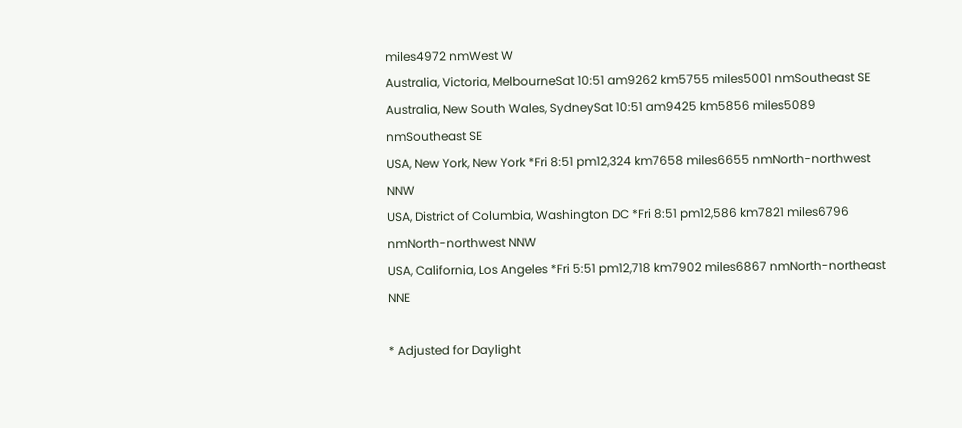miles4972 nmWest W
Australia, Victoria, MelbourneSat 10:51 am9262 km5755 miles5001 nmSoutheast SE
Australia, New South Wales, SydneySat 10:51 am9425 km5856 miles5089 nmSoutheast SE
USA, New York, New York *Fri 8:51 pm12,324 km7658 miles6655 nmNorth-northwest NNW
USA, District of Columbia, Washington DC *Fri 8:51 pm12,586 km7821 miles6796 nmNorth-northwest NNW
USA, California, Los Angeles *Fri 5:51 pm12,718 km7902 miles6867 nmNorth-northeast NNE

* Adjusted for Daylight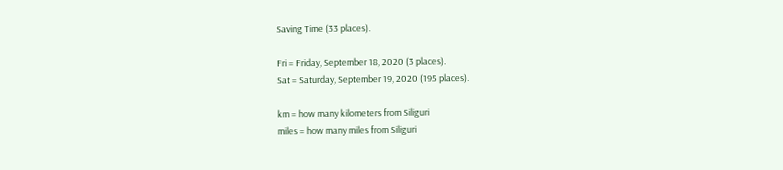Saving Time (33 places).

Fri = Friday, September 18, 2020 (3 places).
Sat = Saturday, September 19, 2020 (195 places).

km = how many kilometers from Siliguri
miles = how many miles from Siliguri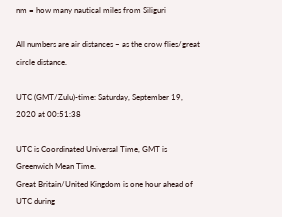nm = how many nautical miles from Siliguri

All numbers are air distances – as the crow flies/great circle distance.

UTC (GMT/Zulu)-time: Saturday, September 19, 2020 at 00:51:38

UTC is Coordinated Universal Time, GMT is Greenwich Mean Time.
Great Britain/United Kingdom is one hour ahead of UTC during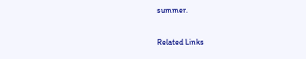summer.

Related Links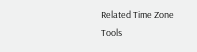Related Time Zone Tools